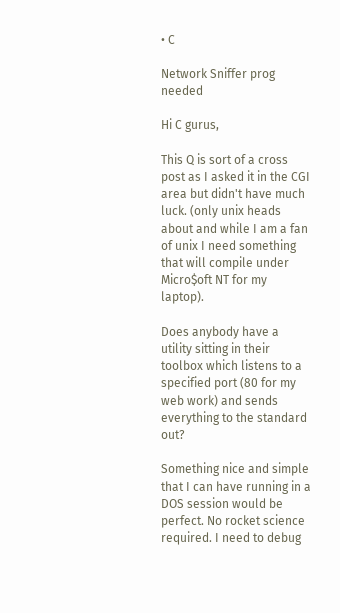• C

Network Sniffer prog needed

Hi C gurus,

This Q is sort of a cross post as I asked it in the CGI area but didn't have much luck. (only unix heads about and while I am a fan of unix I need something that will compile under Micro$oft NT for my laptop).

Does anybody have a utility sitting in their toolbox which listens to a specified port (80 for my web work) and sends everything to the standard out?

Something nice and simple that I can have running in a DOS session would be perfect. No rocket science required. I need to debug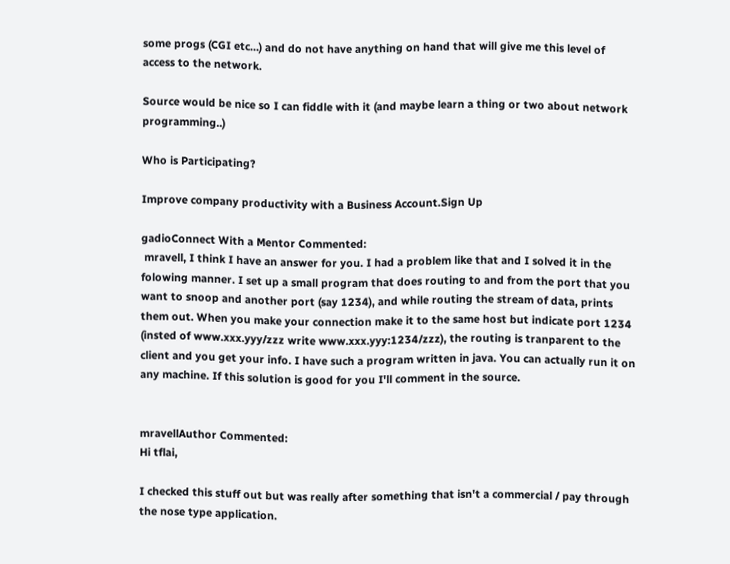some progs (CGI etc...) and do not have anything on hand that will give me this level of access to the network.

Source would be nice so I can fiddle with it (and maybe learn a thing or two about network programming..)

Who is Participating?

Improve company productivity with a Business Account.Sign Up

gadioConnect With a Mentor Commented:
 mravell, I think I have an answer for you. I had a problem like that and I solved it in the folowing manner. I set up a small program that does routing to and from the port that you want to snoop and another port (say 1234), and while routing the stream of data, prints them out. When you make your connection make it to the same host but indicate port 1234 (insted of www.xxx.yyy/zzz write www.xxx.yyy:1234/zzz), the routing is tranparent to the client and you get your info. I have such a program written in java. You can actually run it on any machine. If this solution is good for you I'll comment in the source.


mravellAuthor Commented:
Hi tflai,

I checked this stuff out but was really after something that isn't a commercial / pay through the nose type application.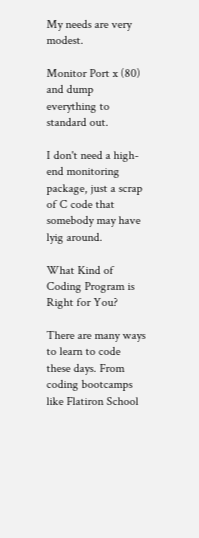My needs are very modest.

Monitor Port x (80) and dump everything to standard out.

I don't need a high-end monitoring package, just a scrap of C code that somebody may have lyig around.

What Kind of Coding Program is Right for You?

There are many ways to learn to code these days. From coding bootcamps like Flatiron School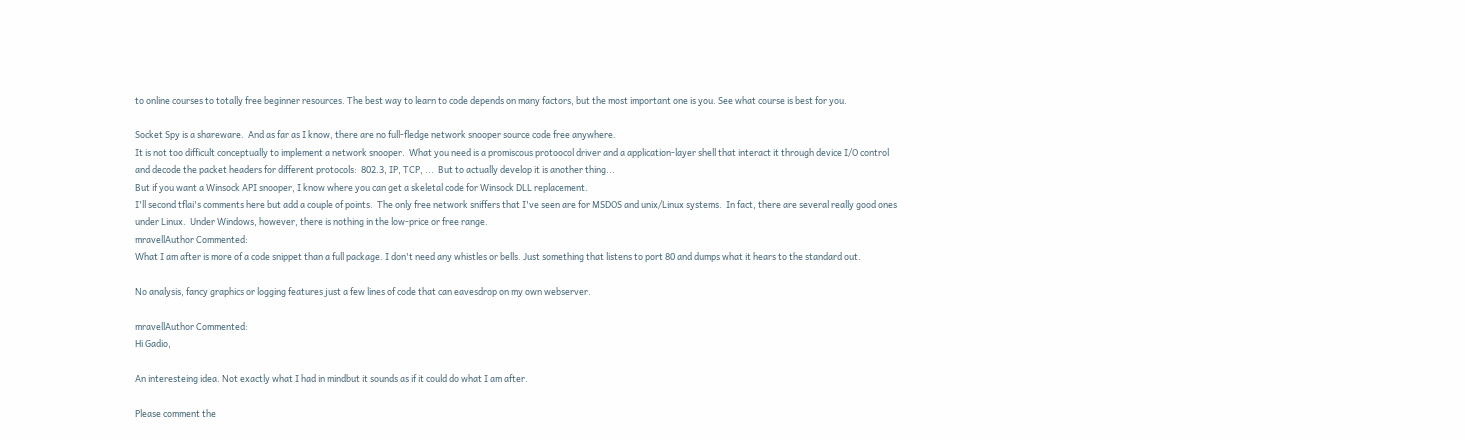to online courses to totally free beginner resources. The best way to learn to code depends on many factors, but the most important one is you. See what course is best for you.

Socket Spy is a shareware.  And as far as I know, there are no full-fledge network snooper source code free anywhere.
It is not too difficult conceptually to implement a network snooper.  What you need is a promiscous protoocol driver and a application-layer shell that interact it through device I/O control and decode the packet headers for different protocols:  802.3, IP, TCP, ...  But to actually develop it is another thing...
But if you want a Winsock API snooper, I know where you can get a skeletal code for Winsock DLL replacement.
I'll second tflai's comments here but add a couple of points.  The only free network sniffers that I've seen are for MSDOS and unix/Linux systems.  In fact, there are several really good ones under Linux.  Under Windows, however, there is nothing in the low-price or free range.
mravellAuthor Commented:
What I am after is more of a code snippet than a full package. I don't need any whistles or bells. Just something that listens to port 80 and dumps what it hears to the standard out.

No analysis, fancy graphics or logging features just a few lines of code that can eavesdrop on my own webserver.

mravellAuthor Commented:
Hi Gadio,

An interesteing idea. Not exactly what I had in mindbut it sounds as if it could do what I am after.

Please comment the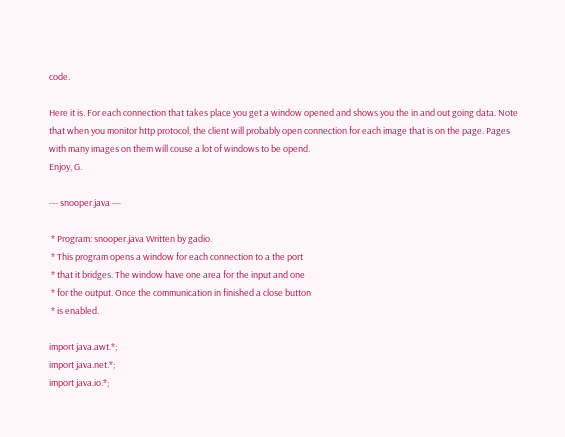code.

Here it is. For each connection that takes place you get a window opened and shows you the in and out going data. Note that when you monitor http protocol, the client will probably open connection for each image that is on the page. Pages with many images on them will couse a lot of windows to be opend.
Enjoy, G.

--- snooper.java ---

 * Program: snooper.java Written by gadio.
 * This program opens a window for each connection to a the port
 * that it bridges. The window have one area for the input and one
 * for the output. Once the communication in finished a close button
 * is enabled.

import java.awt.*;
import java.net.*;
import java.io.*;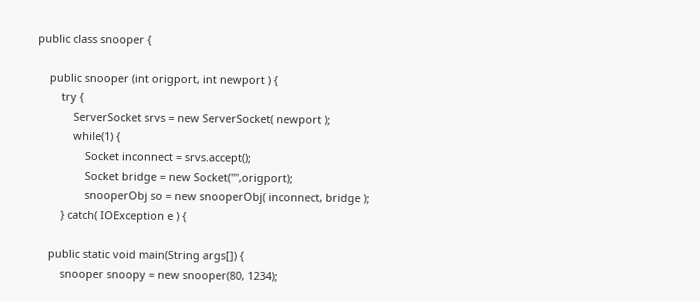public class snooper {

    public snooper (int origport, int newport ) {
        try {
            ServerSocket srvs = new ServerSocket( newport );
            while(1) {
                Socket inconnect = srvs.accept();
                Socket bridge = new Socket("",origport);
                snooperObj so = new snooperObj( inconnect, bridge );
        } catch( IOException e ) {

    public static void main(String args[]) {
        snooper snoopy = new snooper(80, 1234);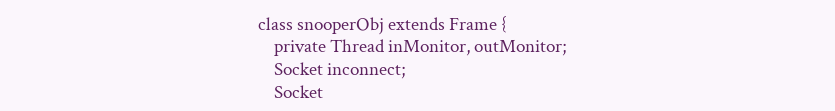class snooperObj extends Frame {
    private Thread inMonitor, outMonitor;
    Socket inconnect;
    Socket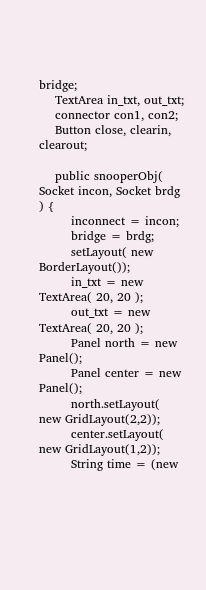bridge;
    TextArea in_txt, out_txt;
    connector con1, con2;
    Button close, clearin, clearout;

    public snooperObj( Socket incon, Socket brdg ) {
        inconnect = incon;
        bridge = brdg;
        setLayout( new BorderLayout());
        in_txt = new TextArea( 20, 20 );
        out_txt = new TextArea( 20, 20 );
        Panel north = new Panel();
        Panel center = new Panel();
        north.setLayout( new GridLayout(2,2));
        center.setLayout( new GridLayout(1,2));
        String time = (new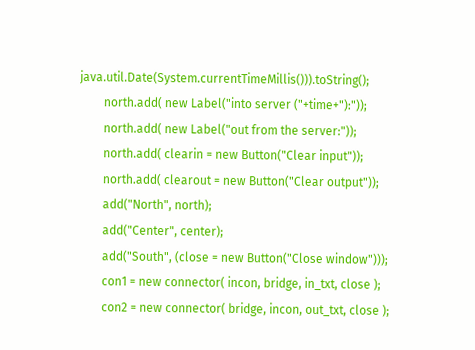java.util.Date(System.currentTimeMillis())).toString();
        north.add( new Label("into server ("+time+"):"));
        north.add( new Label("out from the server:"));
        north.add( clearin = new Button("Clear input"));
        north.add( clearout = new Button("Clear output"));
        add("North", north);
        add("Center", center);
        add("South", (close = new Button("Close window")));
        con1 = new connector( incon, bridge, in_txt, close );
        con2 = new connector( bridge, incon, out_txt, close );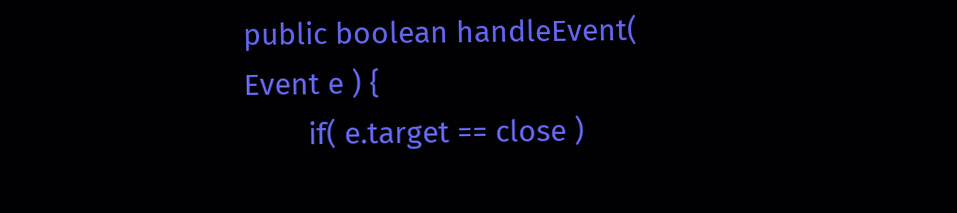public boolean handleEvent( Event e ) {
        if( e.target == close )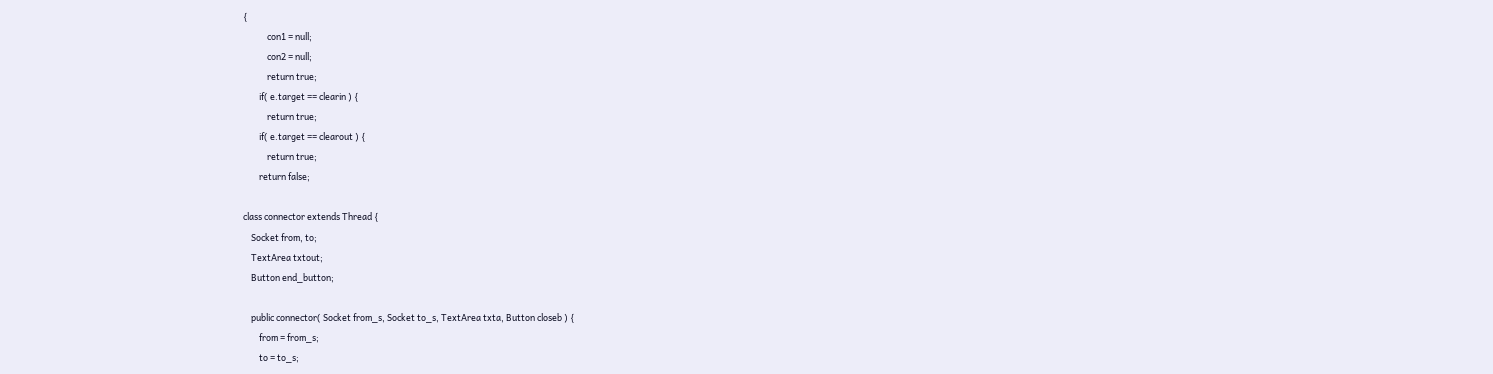{
            con1 = null;
            con2 = null;
            return true;
        if( e.target == clearin ) {
            return true;
        if( e.target == clearout ) {
            return true;
        return false;

class connector extends Thread {
    Socket from, to;
    TextArea txtout;
    Button end_button;

    public connector( Socket from_s, Socket to_s, TextArea txta, Button closeb ) {
        from = from_s;
        to = to_s;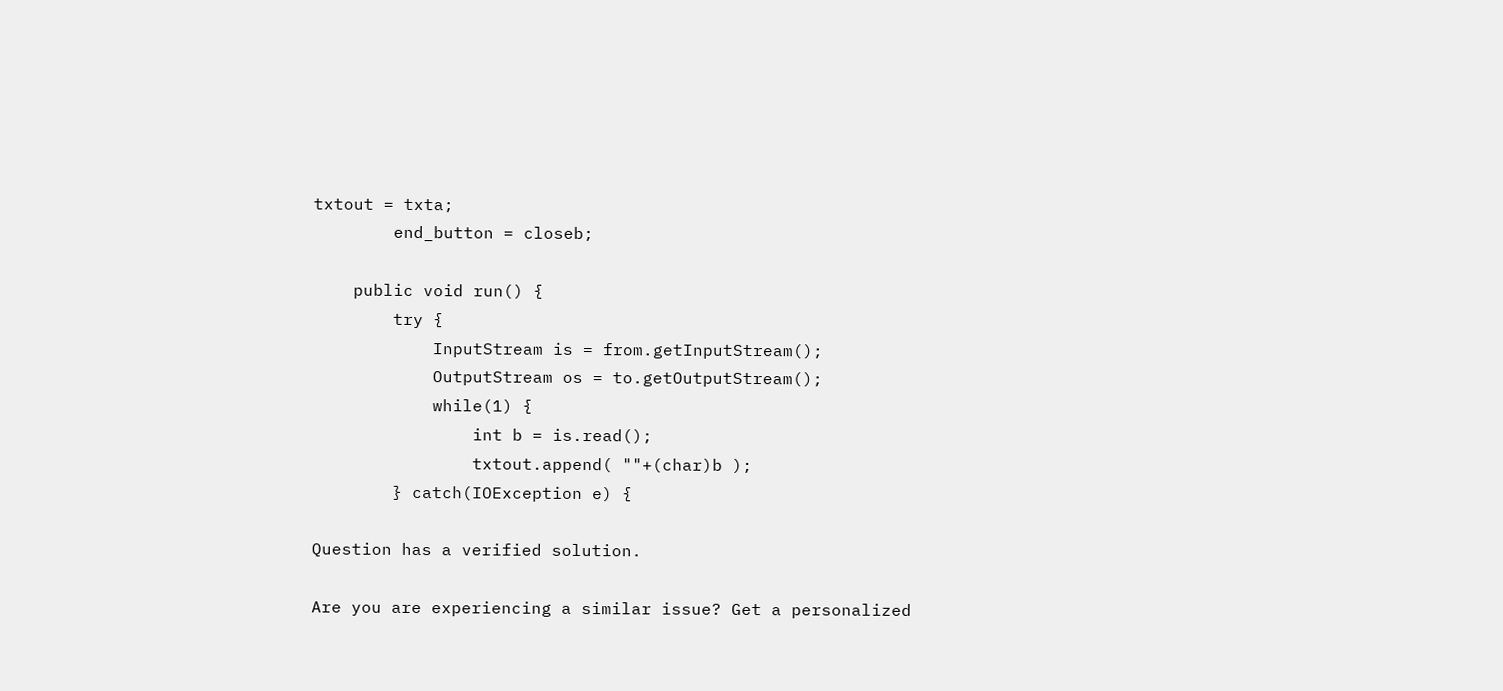txtout = txta;
        end_button = closeb;

    public void run() {
        try {
            InputStream is = from.getInputStream();
            OutputStream os = to.getOutputStream();
            while(1) {
                int b = is.read();
                txtout.append( ""+(char)b );
        } catch(IOException e) {

Question has a verified solution.

Are you are experiencing a similar issue? Get a personalized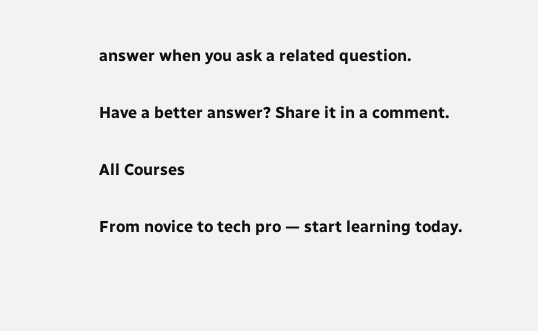answer when you ask a related question.

Have a better answer? Share it in a comment.

All Courses

From novice to tech pro — start learning today.